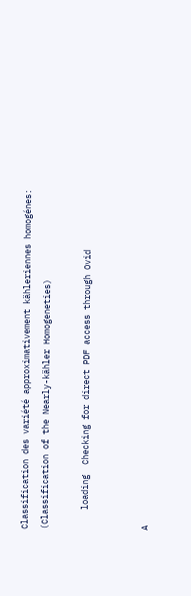Classification des variété approximativement kähleriennes homogénes: (Classification of the Nearly-kähler Homogeneties)

    loading  Checking for direct PDF access through Ovid


A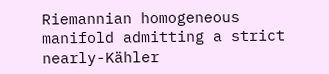Riemannian homogeneous manifold admitting a strict nearly-Kähler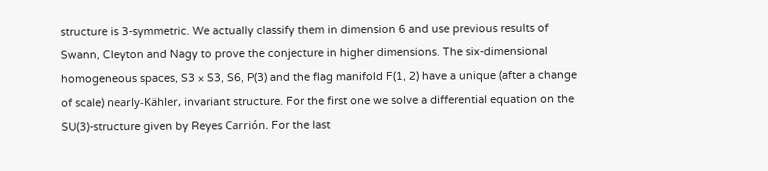structure is 3-symmetric. We actually classify them in dimension 6 and use previous results of Swann, Cleyton and Nagy to prove the conjecture in higher dimensions. The six-dimensional homogeneous spaces, S3 × S3, S6, P(3) and the flag manifold F(1, 2) have a unique (after a change of scale) nearly-Kähler, invariant structure. For the first one we solve a differential equation on the SU(3)-structure given by Reyes Carrión. For the last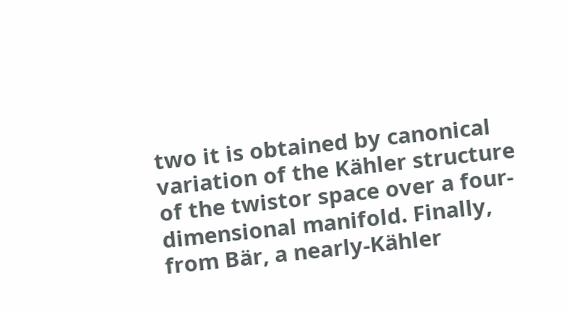two it is obtained by canonical variation of the Kähler structure of the twistor space over a four-dimensional manifold. Finally, from Bär, a nearly-Kähler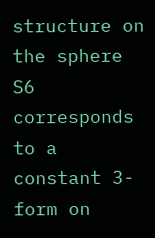structure on the sphere S6 corresponds to a constant 3-form on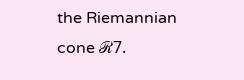the Riemannian cone ℛ7.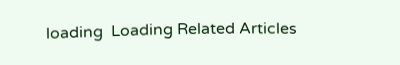loading  Loading Related Articles